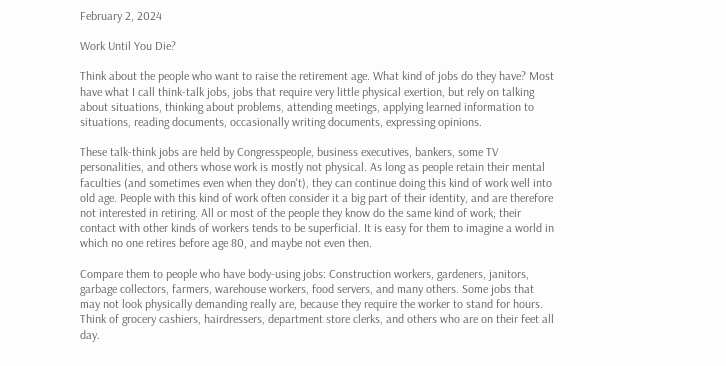February 2, 2024

Work Until You Die?

Think about the people who want to raise the retirement age. What kind of jobs do they have? Most have what I call think-talk jobs, jobs that require very little physical exertion, but rely on talking about situations, thinking about problems, attending meetings, applying learned information to situations, reading documents, occasionally writing documents, expressing opinions.

These talk-think jobs are held by Congresspeople, business executives, bankers, some TV personalities, and others whose work is mostly not physical. As long as people retain their mental faculties (and sometimes even when they don't), they can continue doing this kind of work well into old age. People with this kind of work often consider it a big part of their identity, and are therefore not interested in retiring. All or most of the people they know do the same kind of work; their contact with other kinds of workers tends to be superficial. It is easy for them to imagine a world in which no one retires before age 80, and maybe not even then.

Compare them to people who have body-using jobs: Construction workers, gardeners, janitors, garbage collectors, farmers, warehouse workers, food servers, and many others. Some jobs that may not look physically demanding really are, because they require the worker to stand for hours. Think of grocery cashiers, hairdressers, department store clerks, and others who are on their feet all day.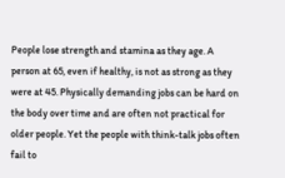People lose strength and stamina as they age. A person at 65, even if healthy, is not as strong as they were at 45. Physically demanding jobs can be hard on the body over time and are often not practical for older people. Yet the people with think-talk jobs often fail to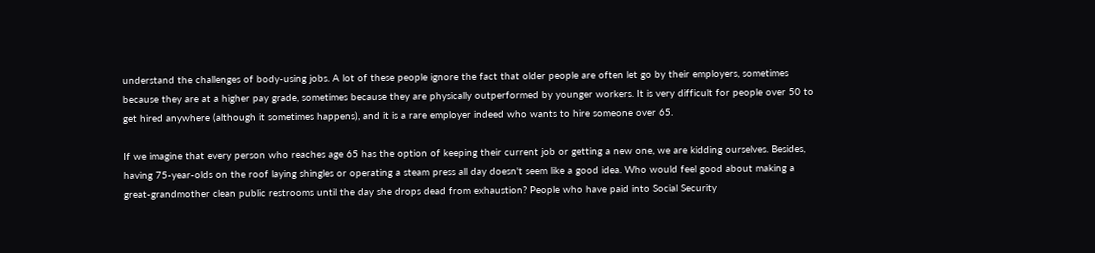understand the challenges of body-using jobs. A lot of these people ignore the fact that older people are often let go by their employers, sometimes because they are at a higher pay grade, sometimes because they are physically outperformed by younger workers. It is very difficult for people over 50 to get hired anywhere (although it sometimes happens), and it is a rare employer indeed who wants to hire someone over 65.

If we imagine that every person who reaches age 65 has the option of keeping their current job or getting a new one, we are kidding ourselves. Besides, having 75-year-olds on the roof laying shingles or operating a steam press all day doesn't seem like a good idea. Who would feel good about making a great-grandmother clean public restrooms until the day she drops dead from exhaustion? People who have paid into Social Security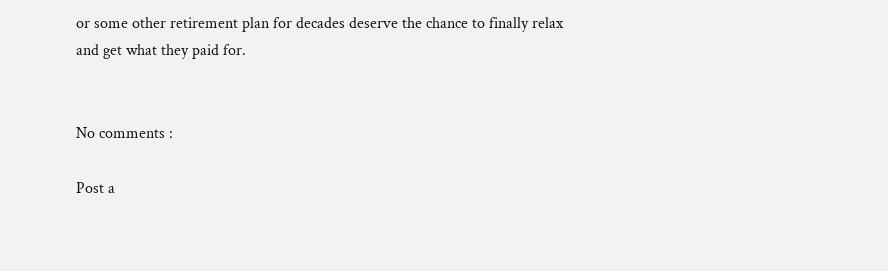or some other retirement plan for decades deserve the chance to finally relax and get what they paid for.


No comments :

Post a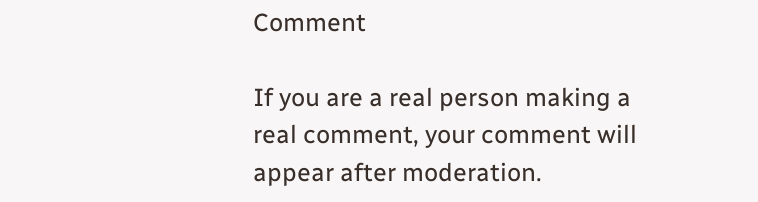Comment

If you are a real person making a real comment, your comment will appear after moderation.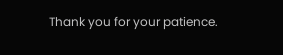Thank you for your patience.